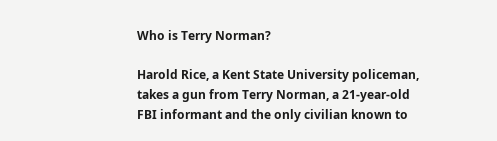Who is Terry Norman?

Harold Rice, a Kent State University policeman, takes a gun from Terry Norman, a 21-year-old FBI informant and the only civilian known to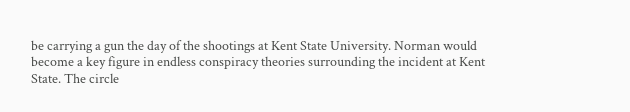be carrying a gun the day of the shootings at Kent State University. Norman would become a key figure in endless conspiracy theories surrounding the incident at Kent State. The circle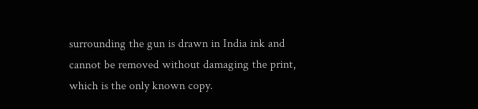surrounding the gun is drawn in India ink and cannot be removed without damaging the print, which is the only known copy.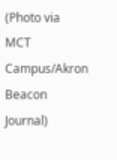(Photo via MCT Campus/Akron Beacon Journal)